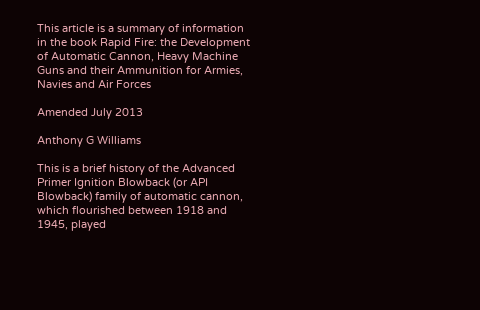This article is a summary of information in the book Rapid Fire: the Development of Automatic Cannon, Heavy Machine Guns and their Ammunition for Armies, Navies and Air Forces

Amended July 2013

Anthony G Williams

This is a brief history of the Advanced Primer Ignition Blowback (or API Blowback) family of automatic cannon, which flourished between 1918 and 1945, played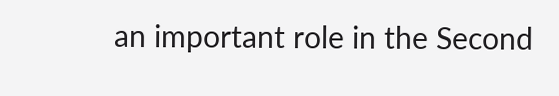an important role in the Second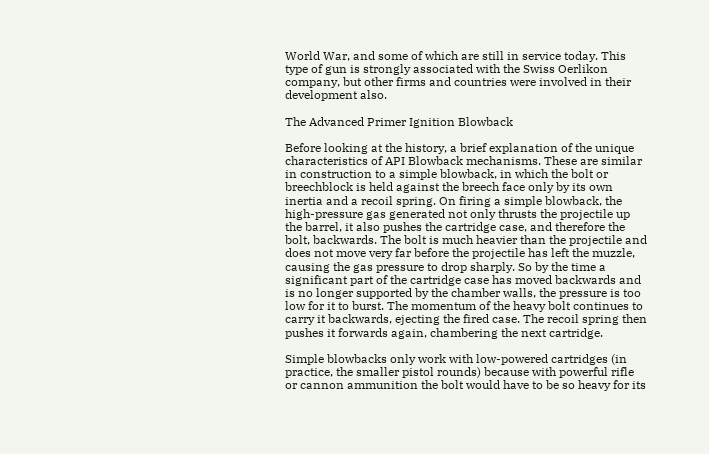World War, and some of which are still in service today. This type of gun is strongly associated with the Swiss Oerlikon company, but other firms and countries were involved in their development also.

The Advanced Primer Ignition Blowback

Before looking at the history, a brief explanation of the unique characteristics of API Blowback mechanisms. These are similar in construction to a simple blowback, in which the bolt or breechblock is held against the breech face only by its own inertia and a recoil spring. On firing a simple blowback, the high-pressure gas generated not only thrusts the projectile up the barrel, it also pushes the cartridge case, and therefore the bolt, backwards. The bolt is much heavier than the projectile and does not move very far before the projectile has left the muzzle, causing the gas pressure to drop sharply. So by the time a significant part of the cartridge case has moved backwards and is no longer supported by the chamber walls, the pressure is too low for it to burst. The momentum of the heavy bolt continues to carry it backwards, ejecting the fired case. The recoil spring then pushes it forwards again, chambering the next cartridge.

Simple blowbacks only work with low-powered cartridges (in practice, the smaller pistol rounds) because with powerful rifle or cannon ammunition the bolt would have to be so heavy for its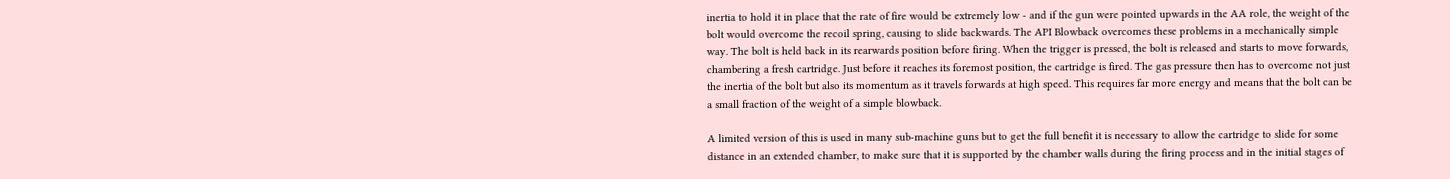inertia to hold it in place that the rate of fire would be extremely low - and if the gun were pointed upwards in the AA role, the weight of the bolt would overcome the recoil spring, causing to slide backwards. The API Blowback overcomes these problems in a mechanically simple way. The bolt is held back in its rearwards position before firing. When the trigger is pressed, the bolt is released and starts to move forwards, chambering a fresh cartridge. Just before it reaches its foremost position, the cartridge is fired. The gas pressure then has to overcome not just the inertia of the bolt but also its momentum as it travels forwards at high speed. This requires far more energy and means that the bolt can be a small fraction of the weight of a simple blowback.

A limited version of this is used in many sub-machine guns but to get the full benefit it is necessary to allow the cartridge to slide for some distance in an extended chamber, to make sure that it is supported by the chamber walls during the firing process and in the initial stages of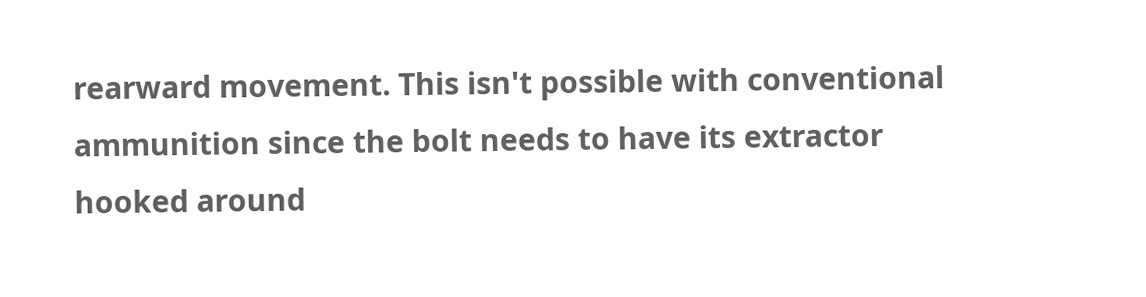rearward movement. This isn't possible with conventional ammunition since the bolt needs to have its extractor hooked around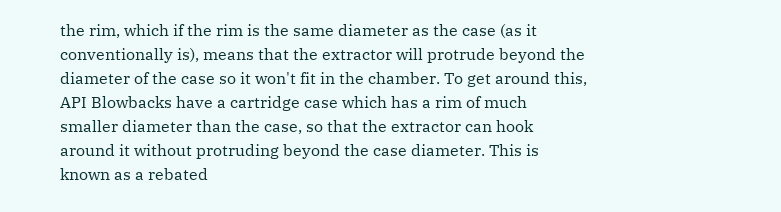the rim, which if the rim is the same diameter as the case (as it conventionally is), means that the extractor will protrude beyond the diameter of the case so it won't fit in the chamber. To get around this, API Blowbacks have a cartridge case which has a rim of much smaller diameter than the case, so that the extractor can hook around it without protruding beyond the case diameter. This is known as a rebated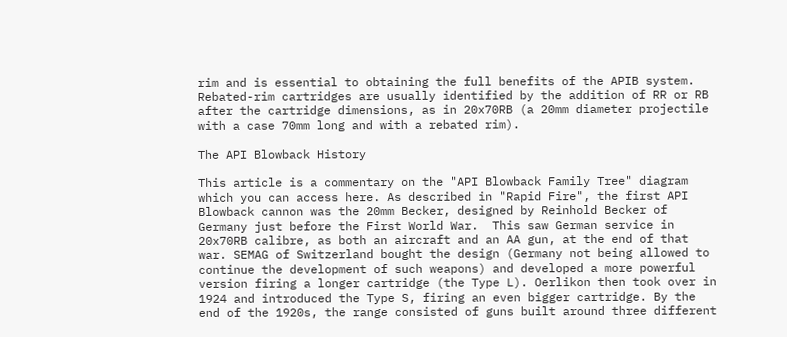rim and is essential to obtaining the full benefits of the APIB system. Rebated-rim cartridges are usually identified by the addition of RR or RB after the cartridge dimensions, as in 20x70RB (a 20mm diameter projectile with a case 70mm long and with a rebated rim).

The API Blowback History

This article is a commentary on the "API Blowback Family Tree" diagram which you can access here. As described in "Rapid Fire", the first API Blowback cannon was the 20mm Becker, designed by Reinhold Becker of Germany just before the First World War.  This saw German service in 20x70RB calibre, as both an aircraft and an AA gun, at the end of that war. SEMAG of Switzerland bought the design (Germany not being allowed to continue the development of such weapons) and developed a more powerful version firing a longer cartridge (the Type L). Oerlikon then took over in 1924 and introduced the Type S, firing an even bigger cartridge. By the end of the 1920s, the range consisted of guns built around three different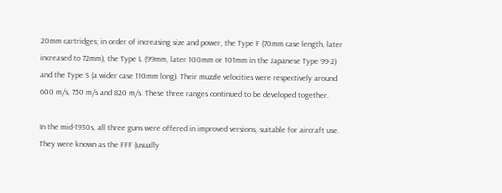20mm cartridges; in order of increasing size and power, the Type F (70mm case length, later increased to 72mm), the Type L (99mm, later 100mm or 101mm in the Japanese Type 99-2) and the Type S (a wider case 110mm long). Their muzzle velocities were respectively around 600 m/s, 750 m/s and 820 m/s. These three ranges continued to be developed together.

In the mid-1930s, all three guns were offered in improved versions, suitable for aircraft use. They were known as the FFF (usually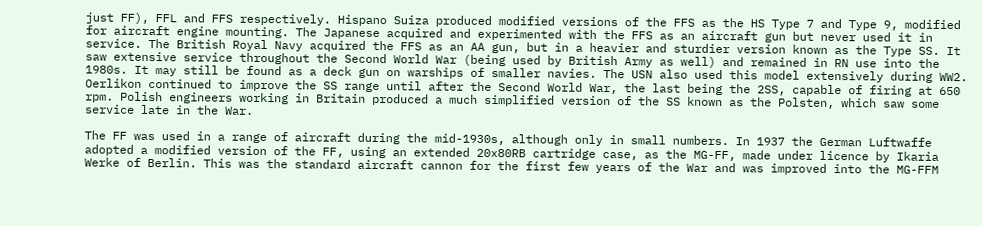just FF), FFL and FFS respectively. Hispano Suiza produced modified versions of the FFS as the HS Type 7 and Type 9, modified for aircraft engine mounting. The Japanese acquired and experimented with the FFS as an aircraft gun but never used it in service. The British Royal Navy acquired the FFS as an AA gun, but in a heavier and sturdier version known as the Type SS. It saw extensive service throughout the Second World War (being used by British Army as well) and remained in RN use into the 1980s. It may still be found as a deck gun on warships of smaller navies. The USN also used this model extensively during WW2. Oerlikon continued to improve the SS range until after the Second World War, the last being the 2SS, capable of firing at 650 rpm. Polish engineers working in Britain produced a much simplified version of the SS known as the Polsten, which saw some service late in the War.

The FF was used in a range of aircraft during the mid-1930s, although only in small numbers. In 1937 the German Luftwaffe adopted a modified version of the FF, using an extended 20x80RB cartridge case, as the MG-FF, made under licence by Ikaria Werke of Berlin. This was the standard aircraft cannon for the first few years of the War and was improved into the MG-FFM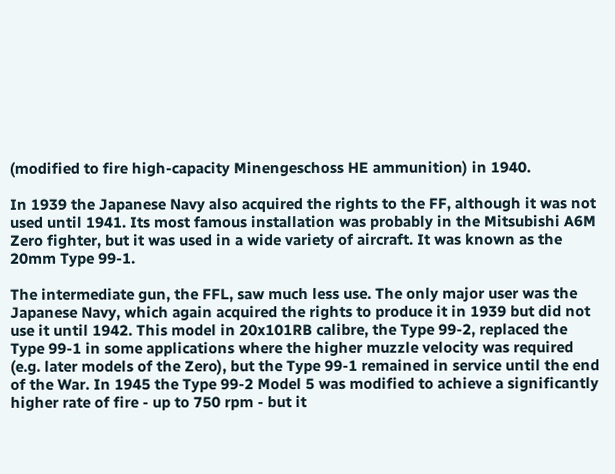(modified to fire high-capacity Minengeschoss HE ammunition) in 1940.

In 1939 the Japanese Navy also acquired the rights to the FF, although it was not used until 1941. Its most famous installation was probably in the Mitsubishi A6M Zero fighter, but it was used in a wide variety of aircraft. It was known as the 20mm Type 99-1.

The intermediate gun, the FFL, saw much less use. The only major user was the Japanese Navy, which again acquired the rights to produce it in 1939 but did not use it until 1942. This model in 20x101RB calibre, the Type 99-2, replaced the Type 99-1 in some applications where the higher muzzle velocity was required (e.g. later models of the Zero), but the Type 99-1 remained in service until the end of the War. In 1945 the Type 99-2 Model 5 was modified to achieve a significantly higher rate of fire - up to 750 rpm - but it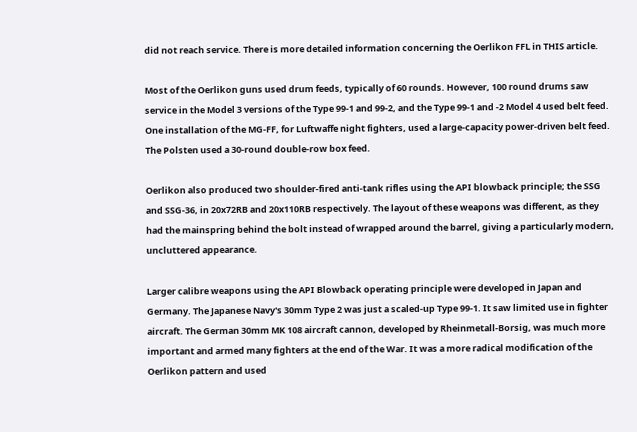did not reach service. There is more detailed information concerning the Oerlikon FFL in THIS article.

Most of the Oerlikon guns used drum feeds, typically of 60 rounds. However, 100 round drums saw service in the Model 3 versions of the Type 99-1 and 99-2, and the Type 99-1 and -2 Model 4 used belt feed. One installation of the MG-FF, for Luftwaffe night fighters, used a large-capacity power-driven belt feed. The Polsten used a 30-round double-row box feed.

Oerlikon also produced two shoulder-fired anti-tank rifles using the API blowback principle; the SSG and SSG-36, in 20x72RB and 20x110RB respectively. The layout of these weapons was different, as they had the mainspring behind the bolt instead of wrapped around the barrel, giving a particularly modern, uncluttered appearance.

Larger calibre weapons using the API Blowback operating principle were developed in Japan and Germany. The Japanese Navy's 30mm Type 2 was just a scaled-up Type 99-1. It saw limited use in fighter aircraft. The German 30mm MK 108 aircraft cannon, developed by Rheinmetall-Borsig, was much more important and armed many fighters at the end of the War. It was a more radical modification of the Oerlikon pattern and used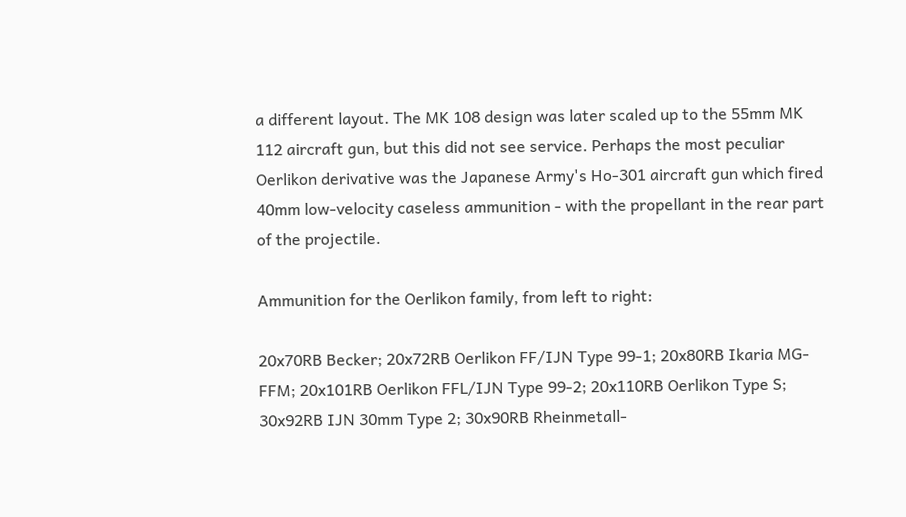a different layout. The MK 108 design was later scaled up to the 55mm MK 112 aircraft gun, but this did not see service. Perhaps the most peculiar Oerlikon derivative was the Japanese Army's Ho-301 aircraft gun which fired 40mm low-velocity caseless ammunition - with the propellant in the rear part of the projectile.

Ammunition for the Oerlikon family, from left to right:

20x70RB Becker; 20x72RB Oerlikon FF/IJN Type 99-1; 20x80RB Ikaria MG-FFM; 20x101RB Oerlikon FFL/IJN Type 99-2; 20x110RB Oerlikon Type S; 30x92RB IJN 30mm Type 2; 30x90RB Rheinmetall-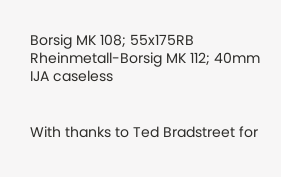Borsig MK 108; 55x175RB Rheinmetall-Borsig MK 112; 40mm IJA caseless


With thanks to Ted Bradstreet for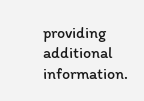providing additional information.